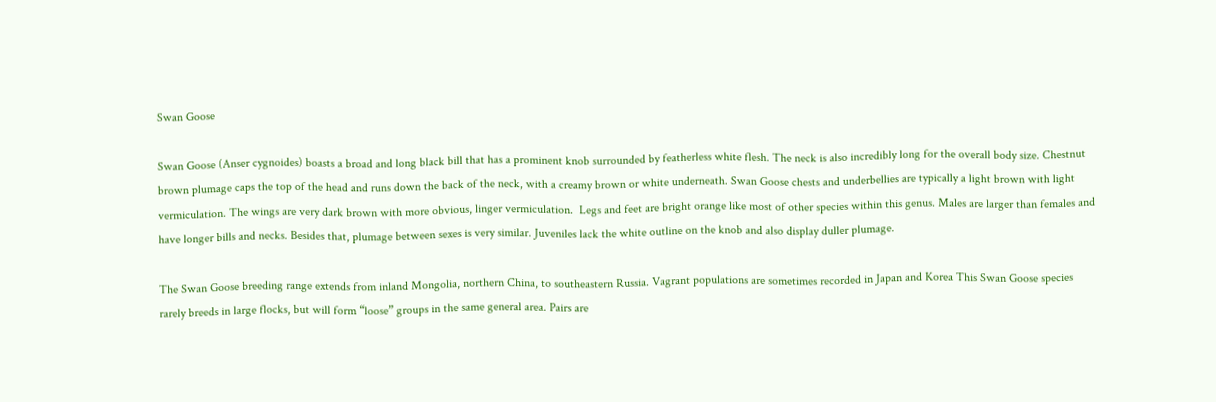Swan Goose

Swan Goose (Anser cygnoides) boasts a broad and long black bill that has a prominent knob surrounded by featherless white flesh. The neck is also incredibly long for the overall body size. Chestnut brown plumage caps the top of the head and runs down the back of the neck, with a creamy brown or white underneath. Swan Goose chests and underbellies are typically a light brown with light vermiculation. The wings are very dark brown with more obvious, linger vermiculation.  Legs and feet are bright orange like most of other species within this genus. Males are larger than females and have longer bills and necks. Besides that, plumage between sexes is very similar. Juveniles lack the white outline on the knob and also display duller plumage.

The Swan Goose breeding range extends from inland Mongolia, northern China, to southeastern Russia. Vagrant populations are sometimes recorded in Japan and Korea This Swan Goose species rarely breeds in large flocks, but will form “loose” groups in the same general area. Pairs are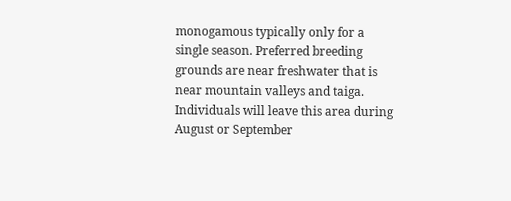monogamous typically only for a single season. Preferred breeding grounds are near freshwater that is near mountain valleys and taiga. Individuals will leave this area during August or September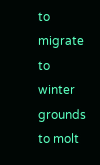to migrate to winter grounds to molt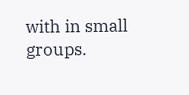with in small groups.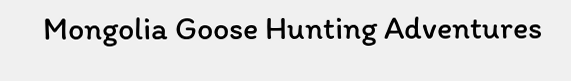Mongolia Goose Hunting Adventures